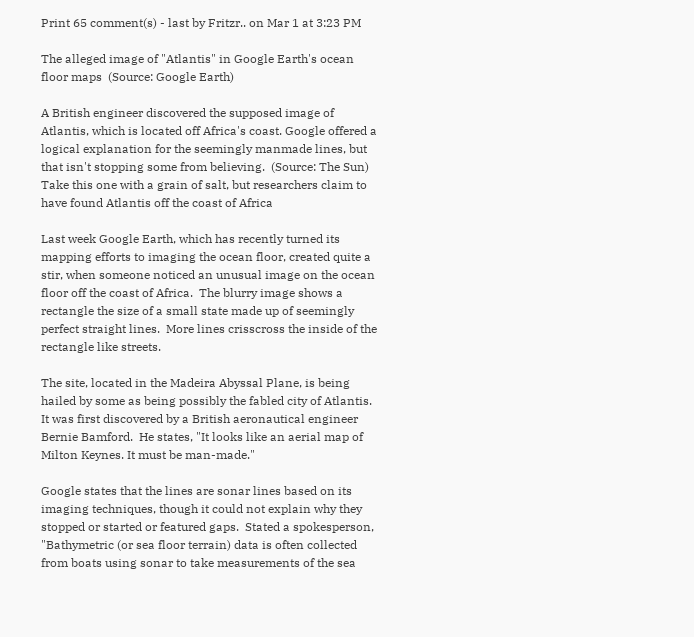Print 65 comment(s) - last by Fritzr.. on Mar 1 at 3:23 PM

The alleged image of "Atlantis" in Google Earth's ocean floor maps  (Source: Google Earth)

A British engineer discovered the supposed image of Atlantis, which is located off Africa's coast. Google offered a logical explanation for the seemingly manmade lines, but that isn't stopping some from believing.  (Source: The Sun)
Take this one with a grain of salt, but researchers claim to have found Atlantis off the coast of Africa

Last week Google Earth, which has recently turned its mapping efforts to imaging the ocean floor, created quite a stir, when someone noticed an unusual image on the ocean floor off the coast of Africa.  The blurry image shows a rectangle the size of a small state made up of seemingly perfect straight lines.  More lines crisscross the inside of the rectangle like streets.

The site, located in the Madeira Abyssal Plane, is being hailed by some as being possibly the fabled city of Atlantis.  It was first discovered by a British aeronautical engineer Bernie Bamford.  He states, "It looks like an aerial map of Milton Keynes. It must be man-made."

Google states that the lines are sonar lines based on its imaging techniques, though it could not explain why they stopped or started or featured gaps.  Stated a spokesperson, "Bathymetric (or sea floor terrain) data is often collected from boats using sonar to take measurements of the sea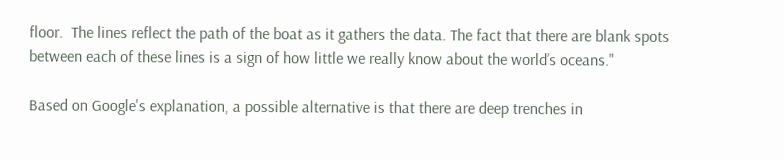floor.  The lines reflect the path of the boat as it gathers the data. The fact that there are blank spots between each of these lines is a sign of how little we really know about the world’s oceans."

Based on Google's explanation, a possible alternative is that there are deep trenches in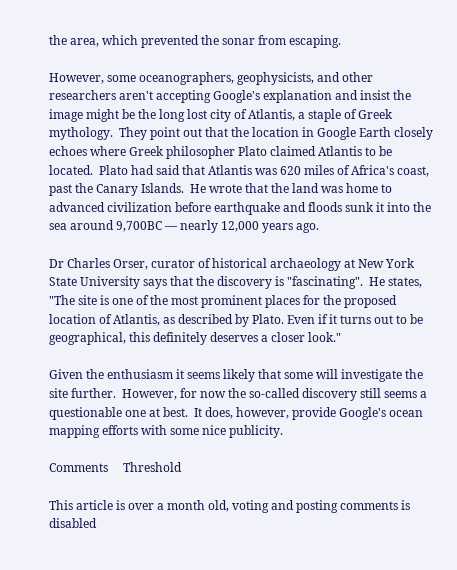the area, which prevented the sonar from escaping.

However, some oceanographers, geophysicists, and other researchers aren't accepting Google's explanation and insist the image might be the long lost city of Atlantis, a staple of Greek mythology.  They point out that the location in Google Earth closely echoes where Greek philosopher Plato claimed Atlantis to be located.  Plato had said that Atlantis was 620 miles of Africa's coast, past the Canary Islands.  He wrote that the land was home to advanced civilization before earthquake and floods sunk it into the sea around 9,700BC — nearly 12,000 years ago.

Dr Charles Orser, curator of historical archaeology at New York State University says that the discovery is "fascinating".  He states, "The site is one of the most prominent places for the proposed location of Atlantis, as described by Plato. Even if it turns out to be geographical, this definitely deserves a closer look."

Given the enthusiasm it seems likely that some will investigate the site further.  However, for now the so-called discovery still seems a questionable one at best.  It does, however, provide Google's ocean mapping efforts with some nice publicity.

Comments     Threshold

This article is over a month old, voting and posting comments is disabled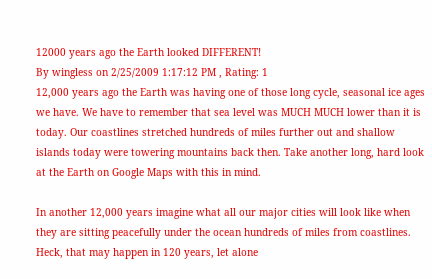12000 years ago the Earth looked DIFFERENT!
By wingless on 2/25/2009 1:17:12 PM , Rating: 1
12,000 years ago the Earth was having one of those long cycle, seasonal ice ages we have. We have to remember that sea level was MUCH MUCH lower than it is today. Our coastlines stretched hundreds of miles further out and shallow islands today were towering mountains back then. Take another long, hard look at the Earth on Google Maps with this in mind.

In another 12,000 years imagine what all our major cities will look like when they are sitting peacefully under the ocean hundreds of miles from coastlines. Heck, that may happen in 120 years, let alone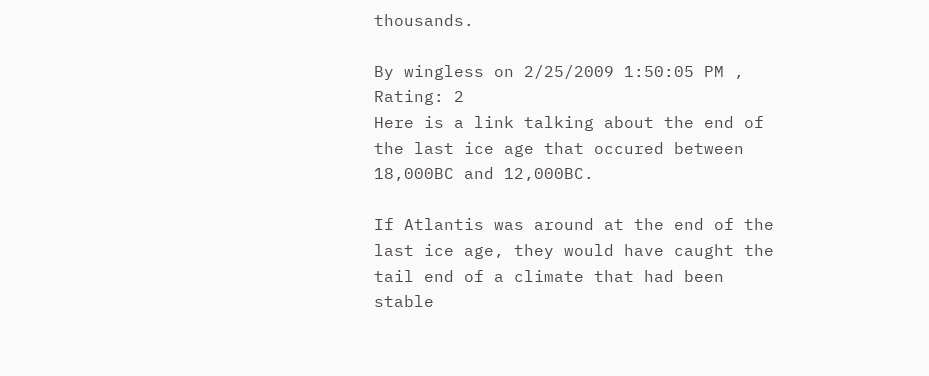thousands.

By wingless on 2/25/2009 1:50:05 PM , Rating: 2
Here is a link talking about the end of the last ice age that occured between 18,000BC and 12,000BC.

If Atlantis was around at the end of the last ice age, they would have caught the tail end of a climate that had been stable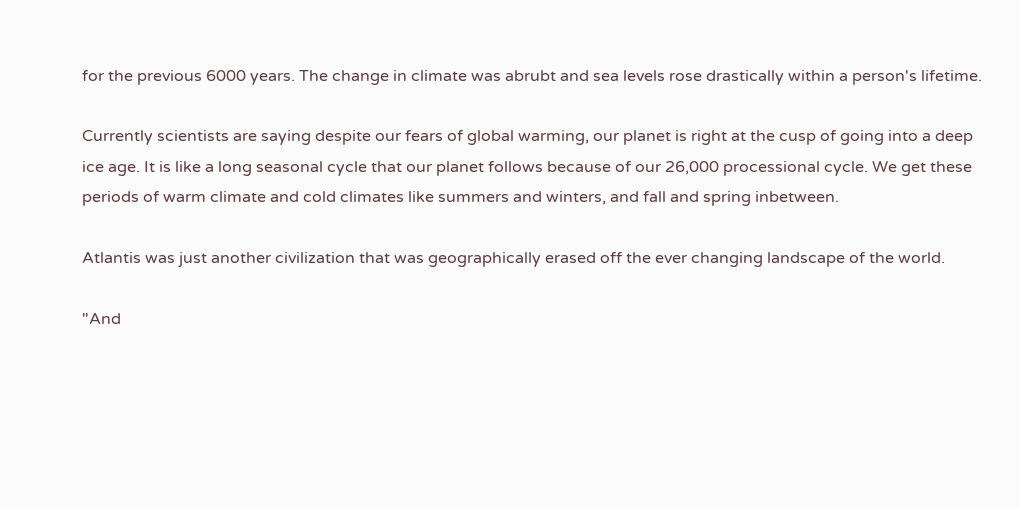for the previous 6000 years. The change in climate was abrubt and sea levels rose drastically within a person's lifetime.

Currently scientists are saying despite our fears of global warming, our planet is right at the cusp of going into a deep ice age. It is like a long seasonal cycle that our planet follows because of our 26,000 processional cycle. We get these periods of warm climate and cold climates like summers and winters, and fall and spring inbetween.

Atlantis was just another civilization that was geographically erased off the ever changing landscape of the world.

"And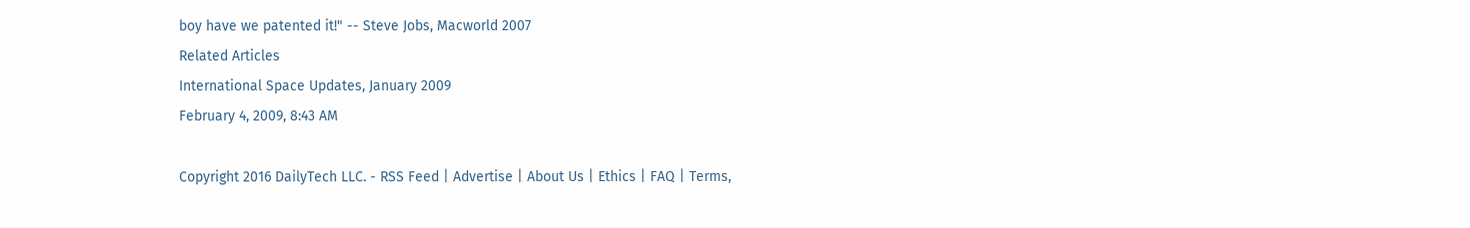boy have we patented it!" -- Steve Jobs, Macworld 2007
Related Articles
International Space Updates, January 2009
February 4, 2009, 8:43 AM

Copyright 2016 DailyTech LLC. - RSS Feed | Advertise | About Us | Ethics | FAQ | Terms,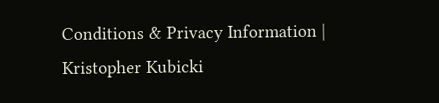Conditions & Privacy Information | Kristopher Kubicki